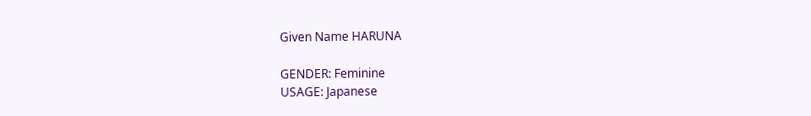Given Name HARUNA

GENDER: Feminine
USAGE: Japanese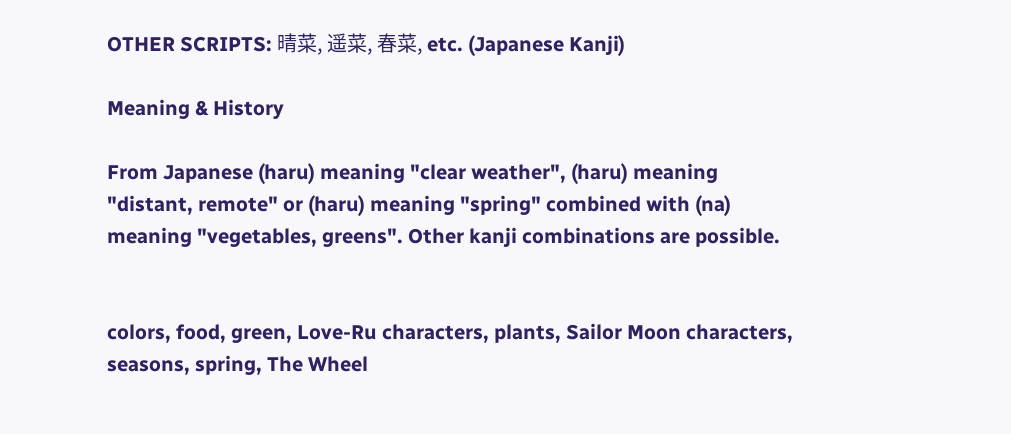OTHER SCRIPTS: 晴菜, 遥菜, 春菜, etc. (Japanese Kanji)

Meaning & History

From Japanese (haru) meaning "clear weather", (haru) meaning "distant, remote" or (haru) meaning "spring" combined with (na) meaning "vegetables, greens". Other kanji combinations are possible.


colors, food, green, Love-Ru characters, plants, Sailor Moon characters, seasons, spring, The Wheel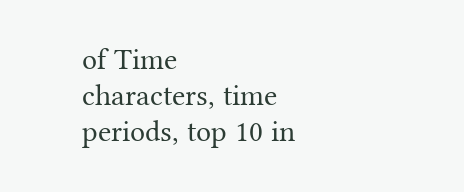of Time characters, time periods, top 10 in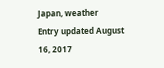Japan, weather
Entry updated August 16, 2017